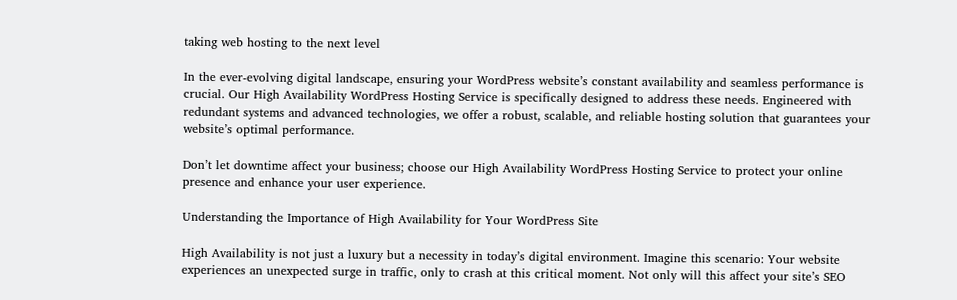taking web hosting to the next level

In the ever-evolving digital landscape, ensuring your WordPress website’s constant availability and seamless performance is crucial. Our High Availability WordPress Hosting Service is specifically designed to address these needs. Engineered with redundant systems and advanced technologies, we offer a robust, scalable, and reliable hosting solution that guarantees your website’s optimal performance.

Don’t let downtime affect your business; choose our High Availability WordPress Hosting Service to protect your online presence and enhance your user experience.

Understanding the Importance of High Availability for Your WordPress Site

High Availability is not just a luxury but a necessity in today’s digital environment. Imagine this scenario: Your website experiences an unexpected surge in traffic, only to crash at this critical moment. Not only will this affect your site’s SEO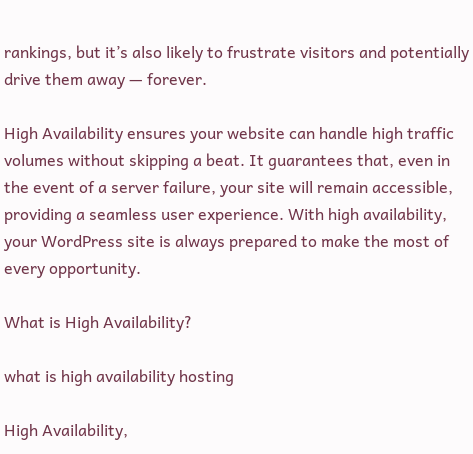rankings, but it’s also likely to frustrate visitors and potentially drive them away — forever.

High Availability ensures your website can handle high traffic volumes without skipping a beat. It guarantees that, even in the event of a server failure, your site will remain accessible, providing a seamless user experience. With high availability, your WordPress site is always prepared to make the most of every opportunity.

What is High Availability?

what is high availability hosting

High Availability,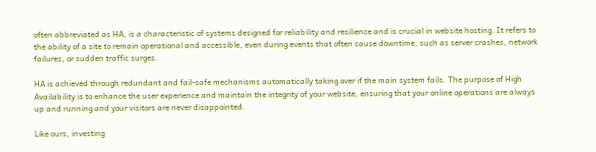often abbreviated as HA, is a characteristic of systems designed for reliability and resilience and is crucial in website hosting. It refers to the ability of a site to remain operational and accessible, even during events that often cause downtime, such as server crashes, network failures, or sudden traffic surges.

HA is achieved through redundant and fail-safe mechanisms automatically taking over if the main system fails. The purpose of High Availability is to enhance the user experience and maintain the integrity of your website, ensuring that your online operations are always up and running and your visitors are never disappointed.

Like ours, investing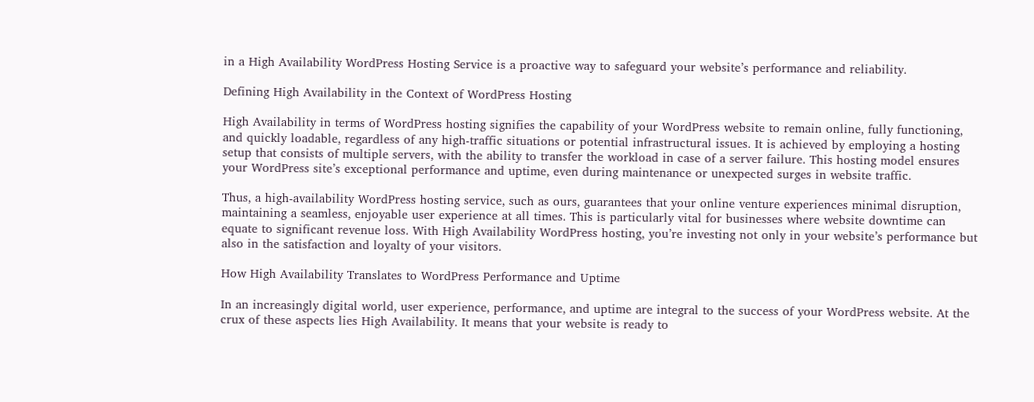in a High Availability WordPress Hosting Service is a proactive way to safeguard your website’s performance and reliability.

Defining High Availability in the Context of WordPress Hosting

High Availability in terms of WordPress hosting signifies the capability of your WordPress website to remain online, fully functioning, and quickly loadable, regardless of any high-traffic situations or potential infrastructural issues. It is achieved by employing a hosting setup that consists of multiple servers, with the ability to transfer the workload in case of a server failure. This hosting model ensures your WordPress site’s exceptional performance and uptime, even during maintenance or unexpected surges in website traffic.

Thus, a high-availability WordPress hosting service, such as ours, guarantees that your online venture experiences minimal disruption, maintaining a seamless, enjoyable user experience at all times. This is particularly vital for businesses where website downtime can equate to significant revenue loss. With High Availability WordPress hosting, you’re investing not only in your website’s performance but also in the satisfaction and loyalty of your visitors.

How High Availability Translates to WordPress Performance and Uptime

In an increasingly digital world, user experience, performance, and uptime are integral to the success of your WordPress website. At the crux of these aspects lies High Availability. It means that your website is ready to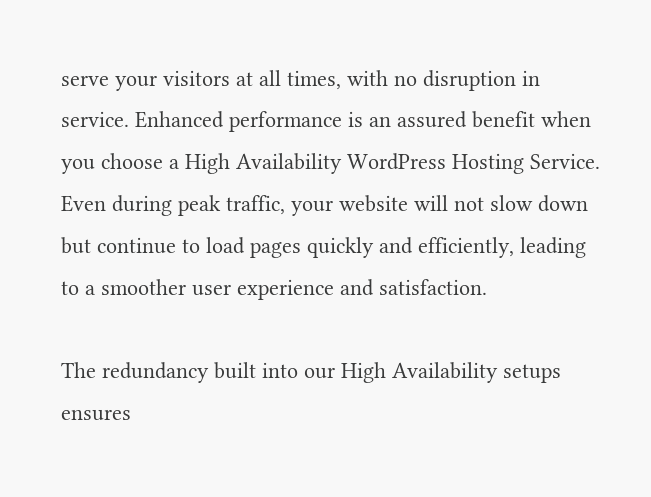serve your visitors at all times, with no disruption in service. Enhanced performance is an assured benefit when you choose a High Availability WordPress Hosting Service. Even during peak traffic, your website will not slow down but continue to load pages quickly and efficiently, leading to a smoother user experience and satisfaction.

The redundancy built into our High Availability setups ensures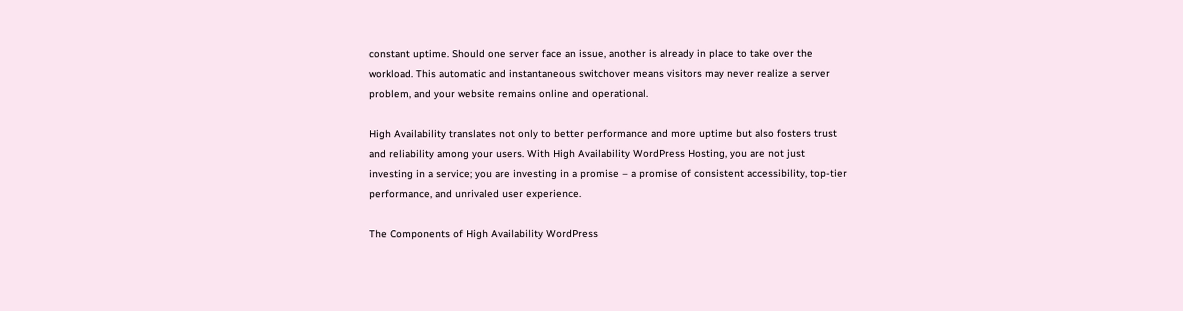constant uptime. Should one server face an issue, another is already in place to take over the workload. This automatic and instantaneous switchover means visitors may never realize a server problem, and your website remains online and operational.

High Availability translates not only to better performance and more uptime but also fosters trust and reliability among your users. With High Availability WordPress Hosting, you are not just investing in a service; you are investing in a promise – a promise of consistent accessibility, top-tier performance, and unrivaled user experience.

The Components of High Availability WordPress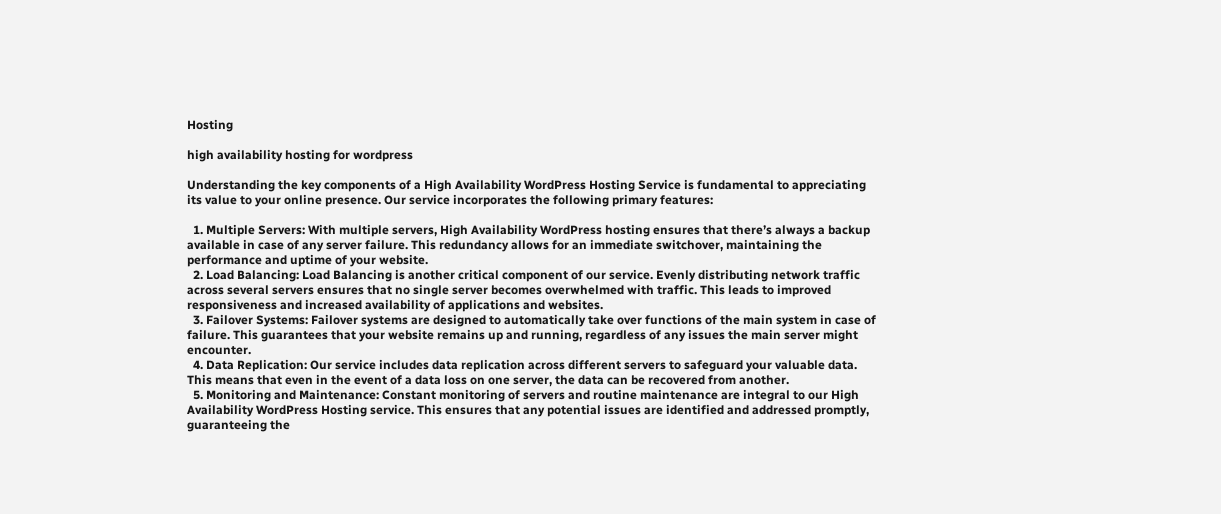Hosting

high availability hosting for wordpress

Understanding the key components of a High Availability WordPress Hosting Service is fundamental to appreciating its value to your online presence. Our service incorporates the following primary features:

  1. Multiple Servers: With multiple servers, High Availability WordPress hosting ensures that there’s always a backup available in case of any server failure. This redundancy allows for an immediate switchover, maintaining the performance and uptime of your website.
  2. Load Balancing: Load Balancing is another critical component of our service. Evenly distributing network traffic across several servers ensures that no single server becomes overwhelmed with traffic. This leads to improved responsiveness and increased availability of applications and websites.
  3. Failover Systems: Failover systems are designed to automatically take over functions of the main system in case of failure. This guarantees that your website remains up and running, regardless of any issues the main server might encounter.
  4. Data Replication: Our service includes data replication across different servers to safeguard your valuable data. This means that even in the event of a data loss on one server, the data can be recovered from another.
  5. Monitoring and Maintenance: Constant monitoring of servers and routine maintenance are integral to our High Availability WordPress Hosting service. This ensures that any potential issues are identified and addressed promptly, guaranteeing the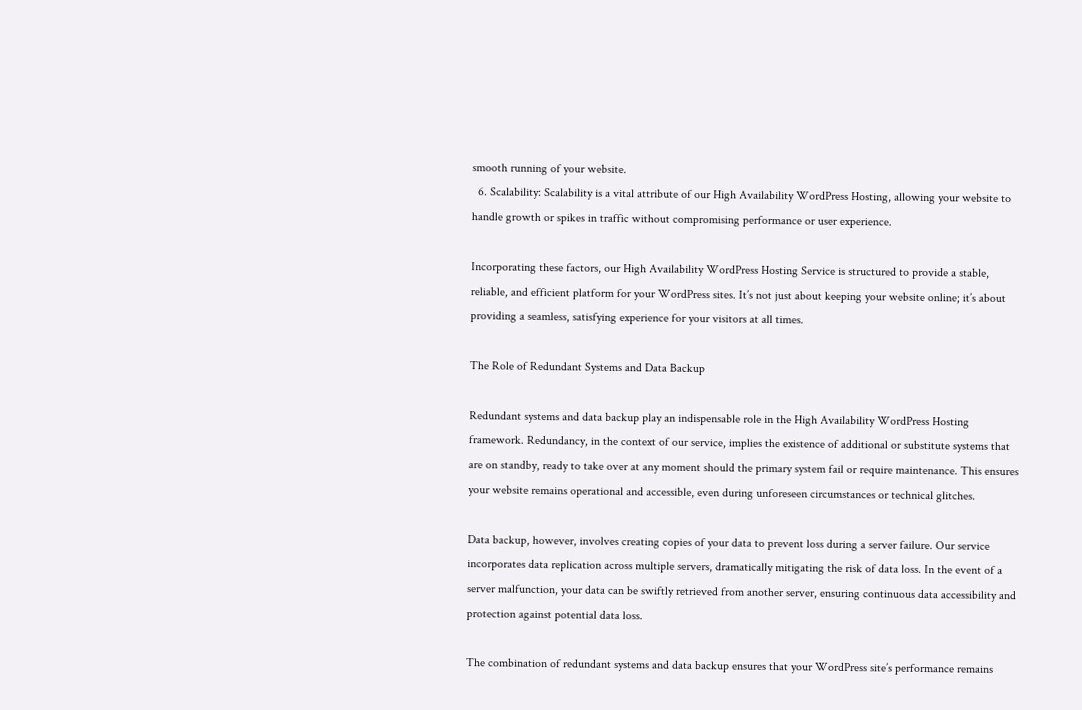smooth running of your website.
  6. Scalability: Scalability is a vital attribute of our High Availability WordPress Hosting, allowing your website to handle growth or spikes in traffic without compromising performance or user experience.

Incorporating these factors, our High Availability WordPress Hosting Service is structured to provide a stable, reliable, and efficient platform for your WordPress sites. It’s not just about keeping your website online; it’s about providing a seamless, satisfying experience for your visitors at all times.

The Role of Redundant Systems and Data Backup

Redundant systems and data backup play an indispensable role in the High Availability WordPress Hosting framework. Redundancy, in the context of our service, implies the existence of additional or substitute systems that are on standby, ready to take over at any moment should the primary system fail or require maintenance. This ensures your website remains operational and accessible, even during unforeseen circumstances or technical glitches.

Data backup, however, involves creating copies of your data to prevent loss during a server failure. Our service incorporates data replication across multiple servers, dramatically mitigating the risk of data loss. In the event of a server malfunction, your data can be swiftly retrieved from another server, ensuring continuous data accessibility and protection against potential data loss.

The combination of redundant systems and data backup ensures that your WordPress site’s performance remains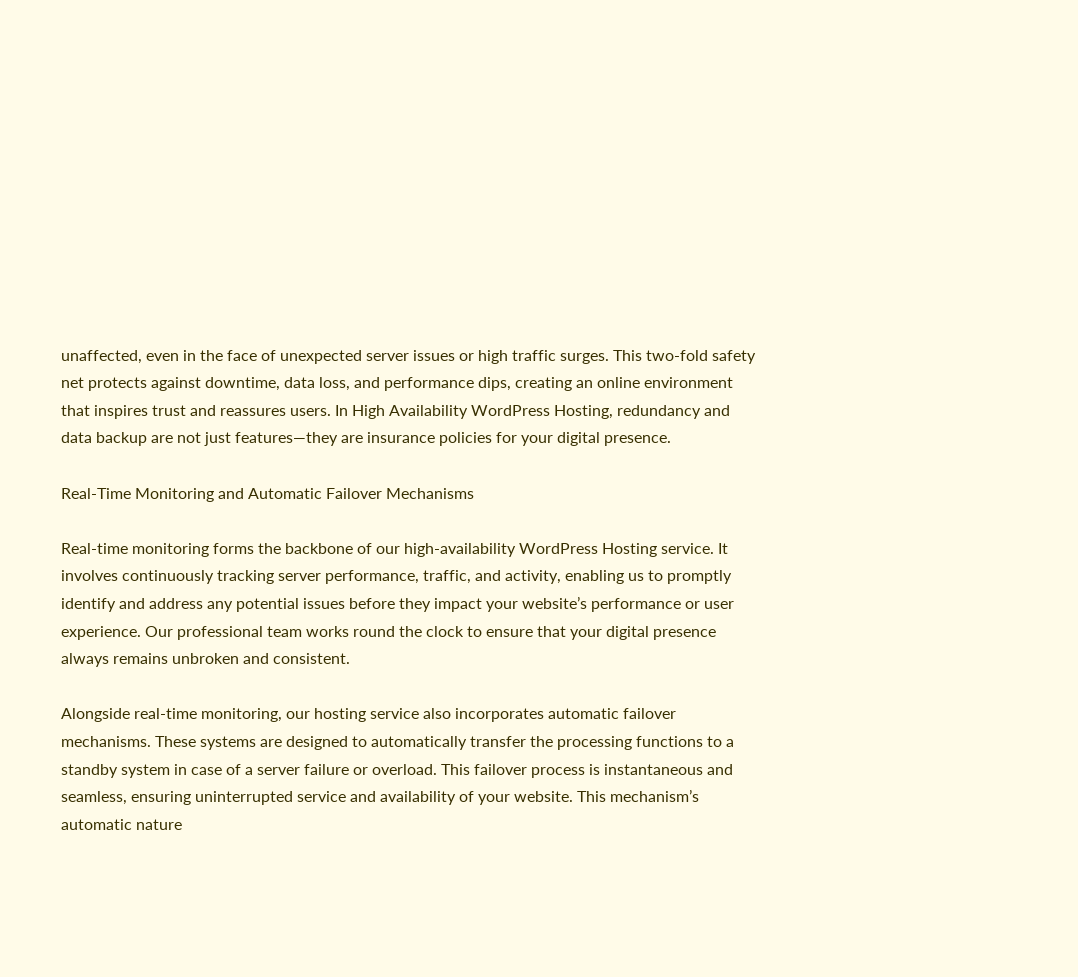unaffected, even in the face of unexpected server issues or high traffic surges. This two-fold safety net protects against downtime, data loss, and performance dips, creating an online environment that inspires trust and reassures users. In High Availability WordPress Hosting, redundancy and data backup are not just features—they are insurance policies for your digital presence.

Real-Time Monitoring and Automatic Failover Mechanisms

Real-time monitoring forms the backbone of our high-availability WordPress Hosting service. It involves continuously tracking server performance, traffic, and activity, enabling us to promptly identify and address any potential issues before they impact your website’s performance or user experience. Our professional team works round the clock to ensure that your digital presence always remains unbroken and consistent.

Alongside real-time monitoring, our hosting service also incorporates automatic failover mechanisms. These systems are designed to automatically transfer the processing functions to a standby system in case of a server failure or overload. This failover process is instantaneous and seamless, ensuring uninterrupted service and availability of your website. This mechanism’s automatic nature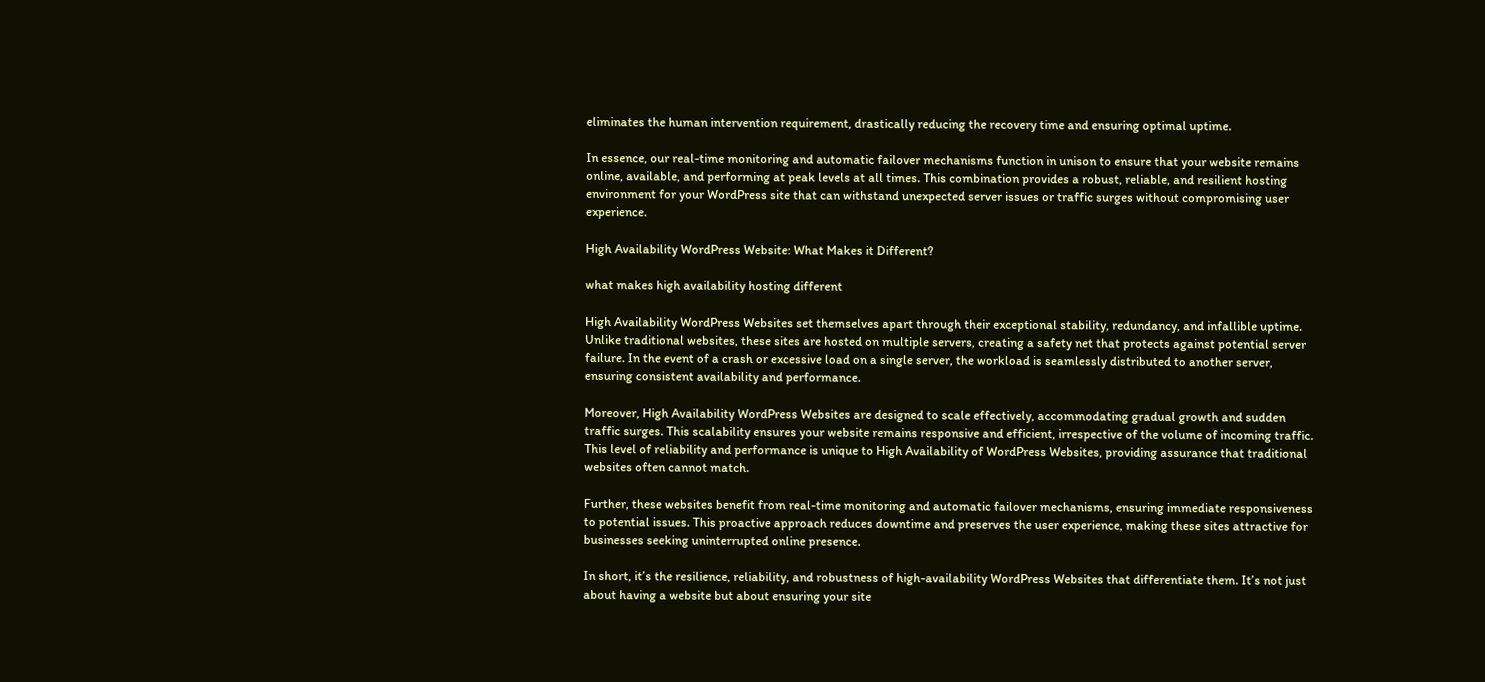eliminates the human intervention requirement, drastically reducing the recovery time and ensuring optimal uptime.

In essence, our real-time monitoring and automatic failover mechanisms function in unison to ensure that your website remains online, available, and performing at peak levels at all times. This combination provides a robust, reliable, and resilient hosting environment for your WordPress site that can withstand unexpected server issues or traffic surges without compromising user experience.

High Availability WordPress Website: What Makes it Different?

what makes high availability hosting different

High Availability WordPress Websites set themselves apart through their exceptional stability, redundancy, and infallible uptime. Unlike traditional websites, these sites are hosted on multiple servers, creating a safety net that protects against potential server failure. In the event of a crash or excessive load on a single server, the workload is seamlessly distributed to another server, ensuring consistent availability and performance.

Moreover, High Availability WordPress Websites are designed to scale effectively, accommodating gradual growth and sudden traffic surges. This scalability ensures your website remains responsive and efficient, irrespective of the volume of incoming traffic. This level of reliability and performance is unique to High Availability of WordPress Websites, providing assurance that traditional websites often cannot match.

Further, these websites benefit from real-time monitoring and automatic failover mechanisms, ensuring immediate responsiveness to potential issues. This proactive approach reduces downtime and preserves the user experience, making these sites attractive for businesses seeking uninterrupted online presence.

In short, it’s the resilience, reliability, and robustness of high-availability WordPress Websites that differentiate them. It’s not just about having a website but about ensuring your site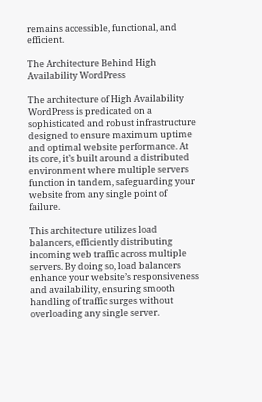remains accessible, functional, and efficient.

The Architecture Behind High Availability WordPress

The architecture of High Availability WordPress is predicated on a sophisticated and robust infrastructure designed to ensure maximum uptime and optimal website performance. At its core, it’s built around a distributed environment where multiple servers function in tandem, safeguarding your website from any single point of failure.

This architecture utilizes load balancers, efficiently distributing incoming web traffic across multiple servers. By doing so, load balancers enhance your website’s responsiveness and availability, ensuring smooth handling of traffic surges without overloading any single server.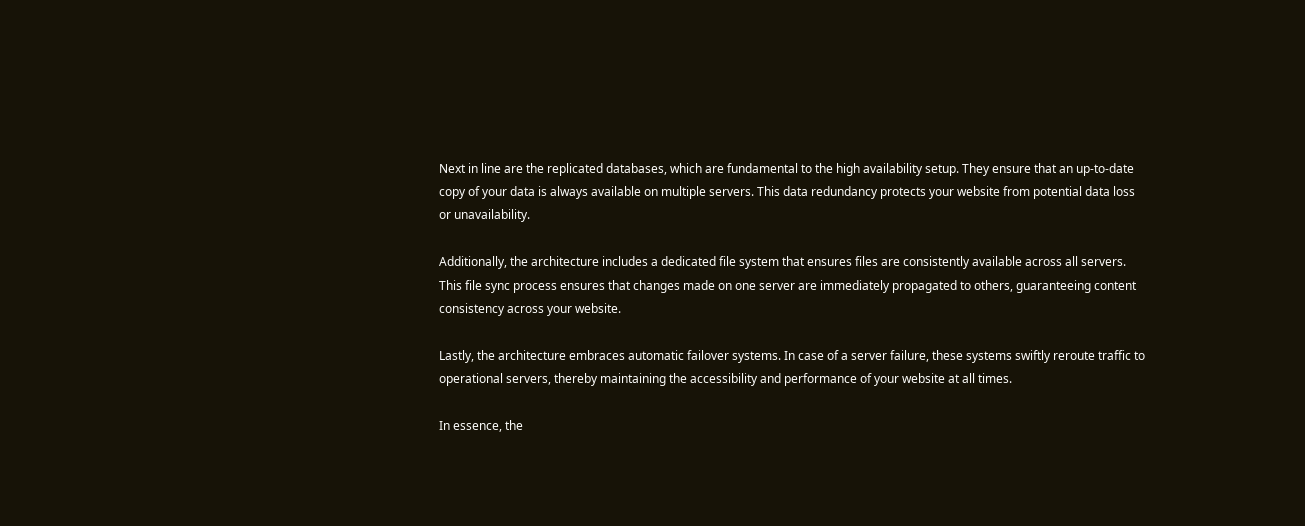Next in line are the replicated databases, which are fundamental to the high availability setup. They ensure that an up-to-date copy of your data is always available on multiple servers. This data redundancy protects your website from potential data loss or unavailability.

Additionally, the architecture includes a dedicated file system that ensures files are consistently available across all servers. This file sync process ensures that changes made on one server are immediately propagated to others, guaranteeing content consistency across your website.

Lastly, the architecture embraces automatic failover systems. In case of a server failure, these systems swiftly reroute traffic to operational servers, thereby maintaining the accessibility and performance of your website at all times.

In essence, the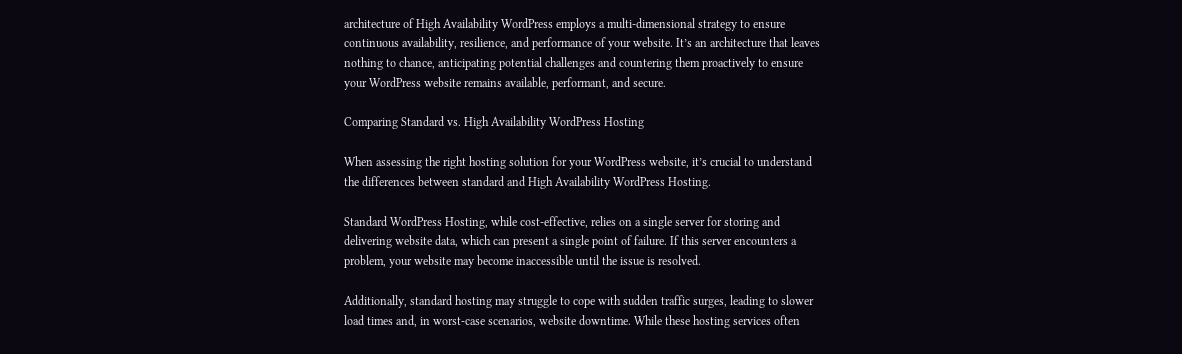architecture of High Availability WordPress employs a multi-dimensional strategy to ensure continuous availability, resilience, and performance of your website. It’s an architecture that leaves nothing to chance, anticipating potential challenges and countering them proactively to ensure your WordPress website remains available, performant, and secure.

Comparing Standard vs. High Availability WordPress Hosting

When assessing the right hosting solution for your WordPress website, it’s crucial to understand the differences between standard and High Availability WordPress Hosting.

Standard WordPress Hosting, while cost-effective, relies on a single server for storing and delivering website data, which can present a single point of failure. If this server encounters a problem, your website may become inaccessible until the issue is resolved.

Additionally, standard hosting may struggle to cope with sudden traffic surges, leading to slower load times and, in worst-case scenarios, website downtime. While these hosting services often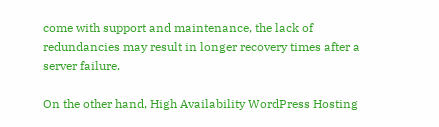come with support and maintenance, the lack of redundancies may result in longer recovery times after a server failure.

On the other hand, High Availability WordPress Hosting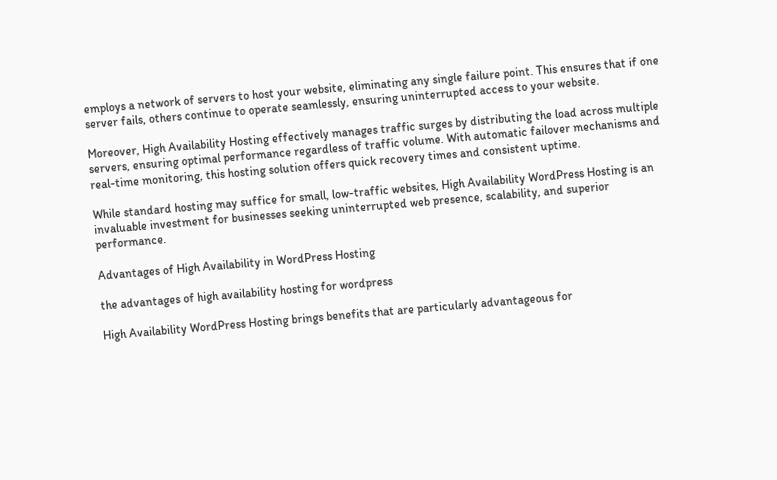employs a network of servers to host your website, eliminating any single failure point. This ensures that if one server fails, others continue to operate seamlessly, ensuring uninterrupted access to your website.

Moreover, High Availability Hosting effectively manages traffic surges by distributing the load across multiple servers, ensuring optimal performance regardless of traffic volume. With automatic failover mechanisms and real-time monitoring, this hosting solution offers quick recovery times and consistent uptime.

While standard hosting may suffice for small, low-traffic websites, High Availability WordPress Hosting is an invaluable investment for businesses seeking uninterrupted web presence, scalability, and superior performance.

Advantages of High Availability in WordPress Hosting

the advantages of high availability hosting for wordpress

High Availability WordPress Hosting brings benefits that are particularly advantageous for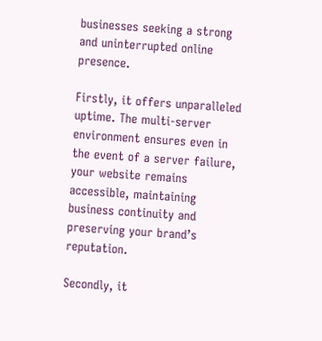businesses seeking a strong and uninterrupted online presence.

Firstly, it offers unparalleled uptime. The multi-server environment ensures even in the event of a server failure, your website remains accessible, maintaining business continuity and preserving your brand’s reputation.

Secondly, it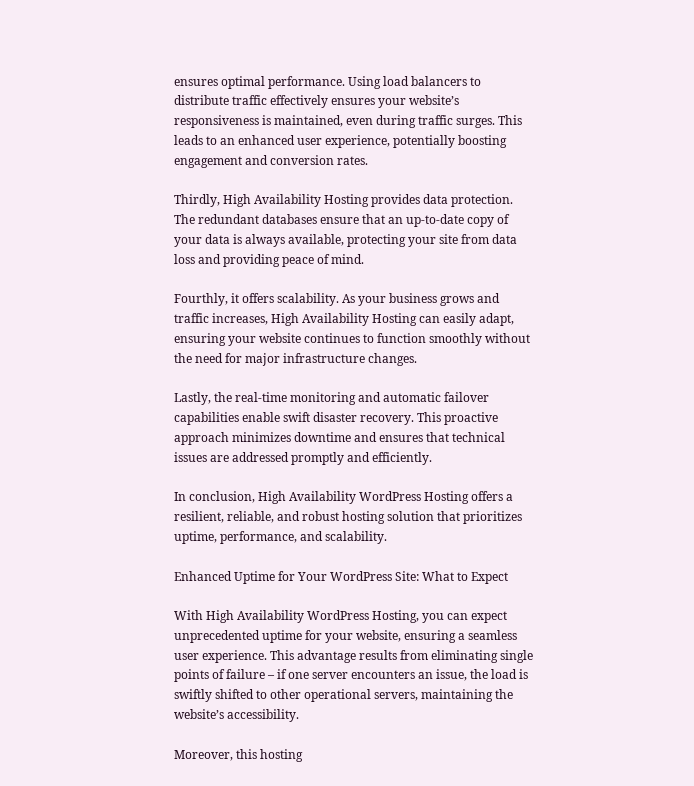ensures optimal performance. Using load balancers to distribute traffic effectively ensures your website’s responsiveness is maintained, even during traffic surges. This leads to an enhanced user experience, potentially boosting engagement and conversion rates.

Thirdly, High Availability Hosting provides data protection. The redundant databases ensure that an up-to-date copy of your data is always available, protecting your site from data loss and providing peace of mind.

Fourthly, it offers scalability. As your business grows and traffic increases, High Availability Hosting can easily adapt, ensuring your website continues to function smoothly without the need for major infrastructure changes.

Lastly, the real-time monitoring and automatic failover capabilities enable swift disaster recovery. This proactive approach minimizes downtime and ensures that technical issues are addressed promptly and efficiently.

In conclusion, High Availability WordPress Hosting offers a resilient, reliable, and robust hosting solution that prioritizes uptime, performance, and scalability.

Enhanced Uptime for Your WordPress Site: What to Expect

With High Availability WordPress Hosting, you can expect unprecedented uptime for your website, ensuring a seamless user experience. This advantage results from eliminating single points of failure – if one server encounters an issue, the load is swiftly shifted to other operational servers, maintaining the website’s accessibility.

Moreover, this hosting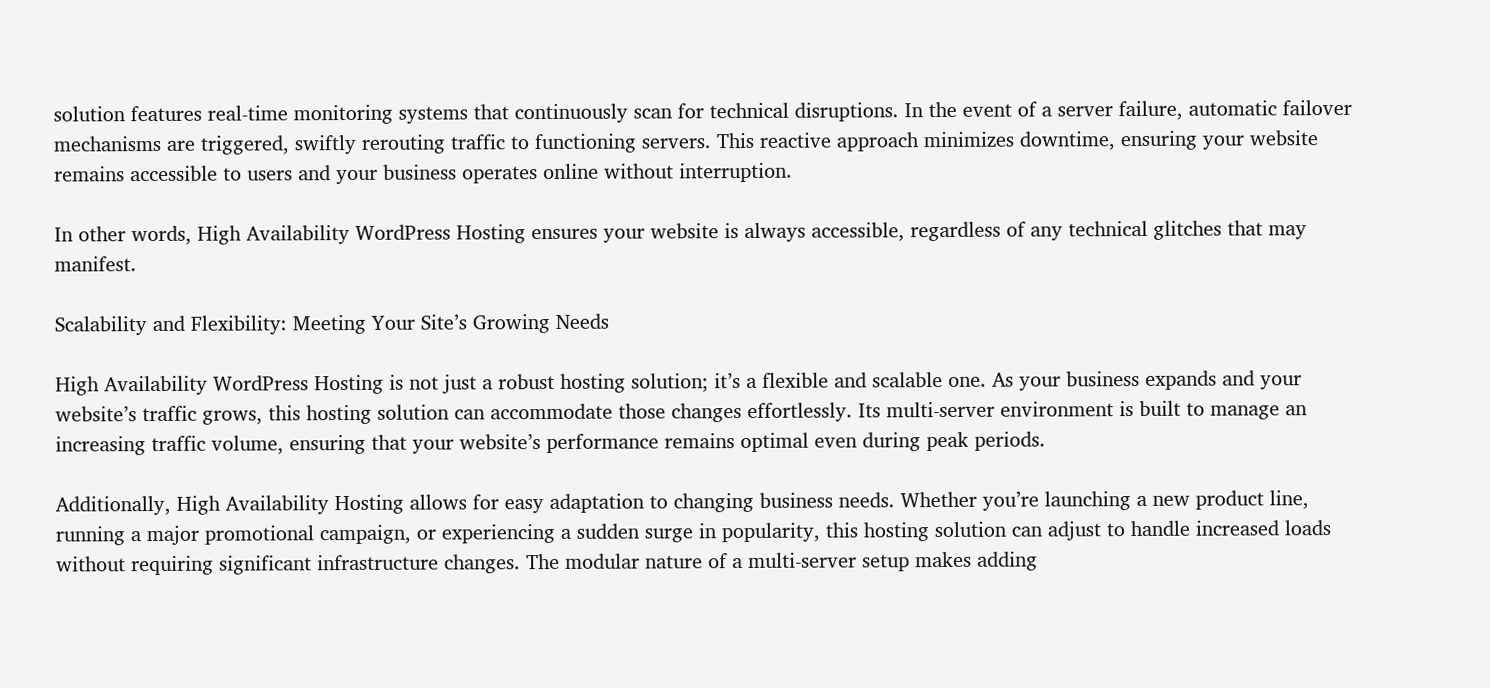solution features real-time monitoring systems that continuously scan for technical disruptions. In the event of a server failure, automatic failover mechanisms are triggered, swiftly rerouting traffic to functioning servers. This reactive approach minimizes downtime, ensuring your website remains accessible to users and your business operates online without interruption.

In other words, High Availability WordPress Hosting ensures your website is always accessible, regardless of any technical glitches that may manifest.

Scalability and Flexibility: Meeting Your Site’s Growing Needs

High Availability WordPress Hosting is not just a robust hosting solution; it’s a flexible and scalable one. As your business expands and your website’s traffic grows, this hosting solution can accommodate those changes effortlessly. Its multi-server environment is built to manage an increasing traffic volume, ensuring that your website’s performance remains optimal even during peak periods.

Additionally, High Availability Hosting allows for easy adaptation to changing business needs. Whether you’re launching a new product line, running a major promotional campaign, or experiencing a sudden surge in popularity, this hosting solution can adjust to handle increased loads without requiring significant infrastructure changes. The modular nature of a multi-server setup makes adding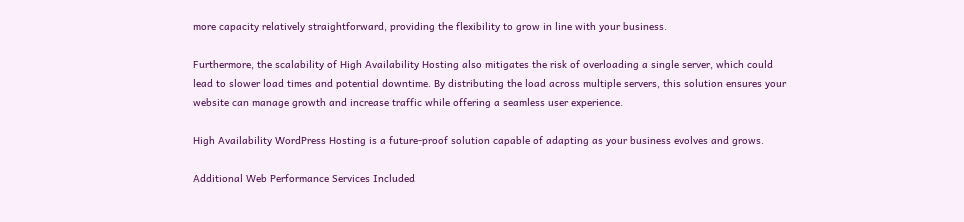more capacity relatively straightforward, providing the flexibility to grow in line with your business.

Furthermore, the scalability of High Availability Hosting also mitigates the risk of overloading a single server, which could lead to slower load times and potential downtime. By distributing the load across multiple servers, this solution ensures your website can manage growth and increase traffic while offering a seamless user experience.

High Availability WordPress Hosting is a future-proof solution capable of adapting as your business evolves and grows.

Additional Web Performance Services Included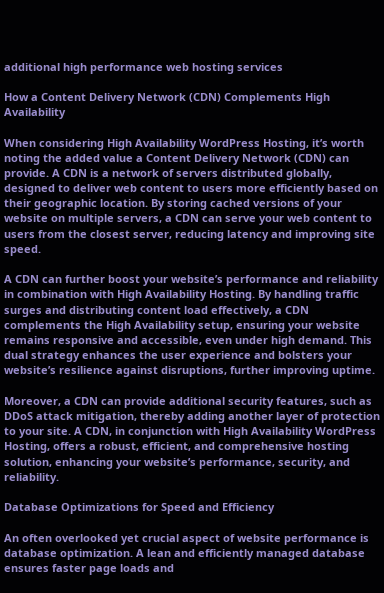additional high performance web hosting services

How a Content Delivery Network (CDN) Complements High Availability

When considering High Availability WordPress Hosting, it’s worth noting the added value a Content Delivery Network (CDN) can provide. A CDN is a network of servers distributed globally, designed to deliver web content to users more efficiently based on their geographic location. By storing cached versions of your website on multiple servers, a CDN can serve your web content to users from the closest server, reducing latency and improving site speed.

A CDN can further boost your website’s performance and reliability in combination with High Availability Hosting. By handling traffic surges and distributing content load effectively, a CDN complements the High Availability setup, ensuring your website remains responsive and accessible, even under high demand. This dual strategy enhances the user experience and bolsters your website’s resilience against disruptions, further improving uptime.

Moreover, a CDN can provide additional security features, such as DDoS attack mitigation, thereby adding another layer of protection to your site. A CDN, in conjunction with High Availability WordPress Hosting, offers a robust, efficient, and comprehensive hosting solution, enhancing your website’s performance, security, and reliability.

Database Optimizations for Speed and Efficiency

An often overlooked yet crucial aspect of website performance is database optimization. A lean and efficiently managed database ensures faster page loads and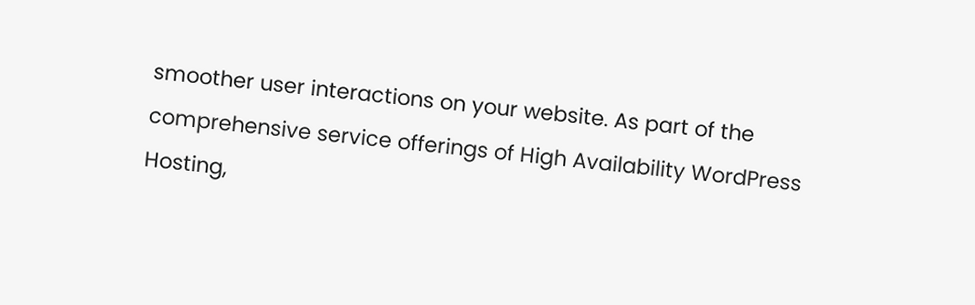smoother user interactions on your website. As part of the comprehensive service offerings of High Availability WordPress Hosting,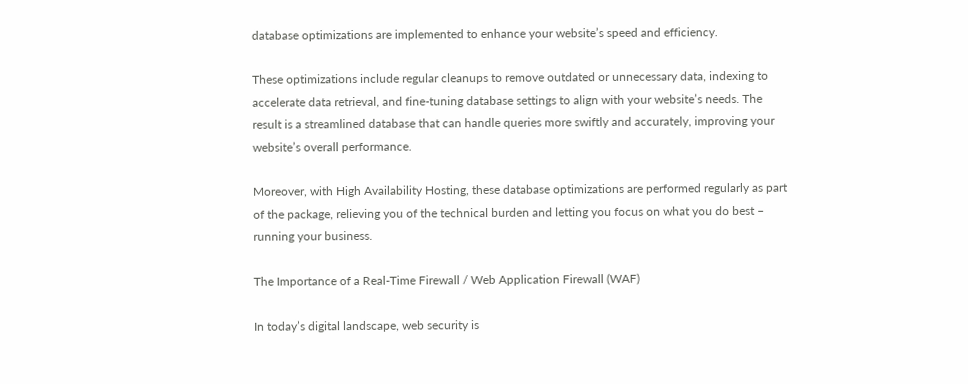database optimizations are implemented to enhance your website’s speed and efficiency.

These optimizations include regular cleanups to remove outdated or unnecessary data, indexing to accelerate data retrieval, and fine-tuning database settings to align with your website’s needs. The result is a streamlined database that can handle queries more swiftly and accurately, improving your website’s overall performance.

Moreover, with High Availability Hosting, these database optimizations are performed regularly as part of the package, relieving you of the technical burden and letting you focus on what you do best – running your business.

The Importance of a Real-Time Firewall / Web Application Firewall (WAF)

In today’s digital landscape, web security is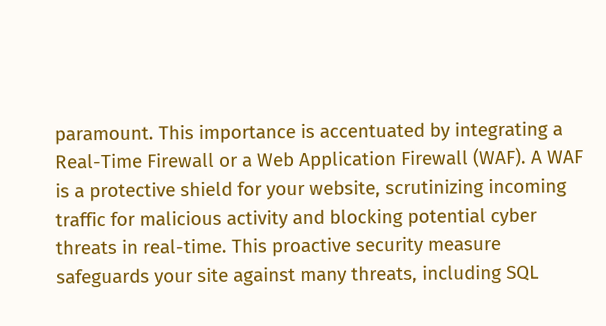paramount. This importance is accentuated by integrating a Real-Time Firewall or a Web Application Firewall (WAF). A WAF is a protective shield for your website, scrutinizing incoming traffic for malicious activity and blocking potential cyber threats in real-time. This proactive security measure safeguards your site against many threats, including SQL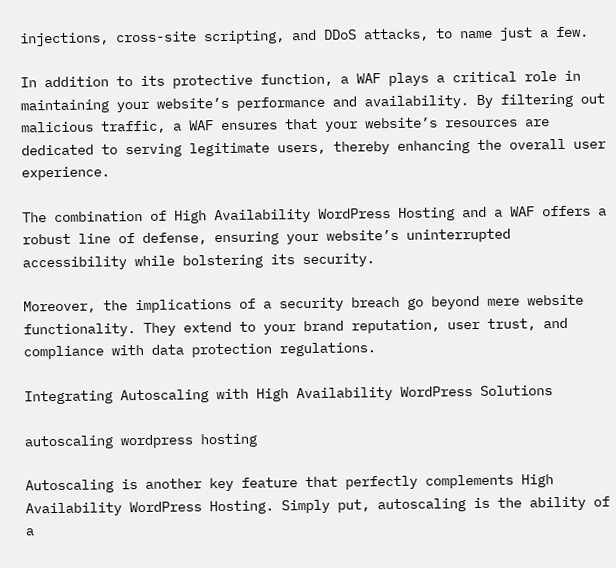injections, cross-site scripting, and DDoS attacks, to name just a few.

In addition to its protective function, a WAF plays a critical role in maintaining your website’s performance and availability. By filtering out malicious traffic, a WAF ensures that your website’s resources are dedicated to serving legitimate users, thereby enhancing the overall user experience.

The combination of High Availability WordPress Hosting and a WAF offers a robust line of defense, ensuring your website’s uninterrupted accessibility while bolstering its security.

Moreover, the implications of a security breach go beyond mere website functionality. They extend to your brand reputation, user trust, and compliance with data protection regulations.

Integrating Autoscaling with High Availability WordPress Solutions

autoscaling wordpress hosting

Autoscaling is another key feature that perfectly complements High Availability WordPress Hosting. Simply put, autoscaling is the ability of a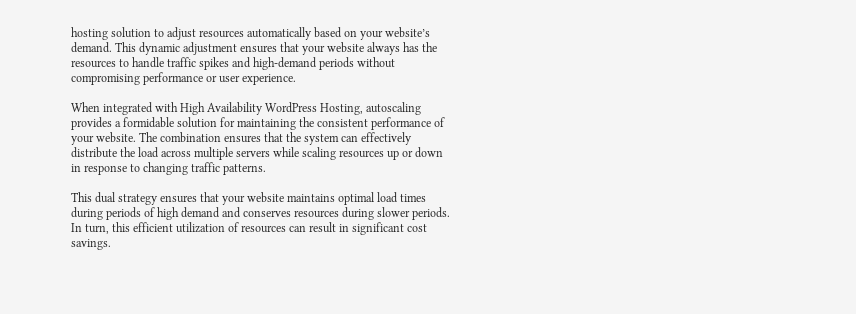hosting solution to adjust resources automatically based on your website’s demand. This dynamic adjustment ensures that your website always has the resources to handle traffic spikes and high-demand periods without compromising performance or user experience.

When integrated with High Availability WordPress Hosting, autoscaling provides a formidable solution for maintaining the consistent performance of your website. The combination ensures that the system can effectively distribute the load across multiple servers while scaling resources up or down in response to changing traffic patterns.

This dual strategy ensures that your website maintains optimal load times during periods of high demand and conserves resources during slower periods. In turn, this efficient utilization of resources can result in significant cost savings.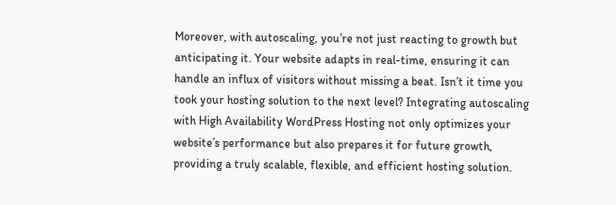Moreover, with autoscaling, you’re not just reacting to growth but anticipating it. Your website adapts in real-time, ensuring it can handle an influx of visitors without missing a beat. Isn’t it time you took your hosting solution to the next level? Integrating autoscaling with High Availability WordPress Hosting not only optimizes your website’s performance but also prepares it for future growth, providing a truly scalable, flexible, and efficient hosting solution.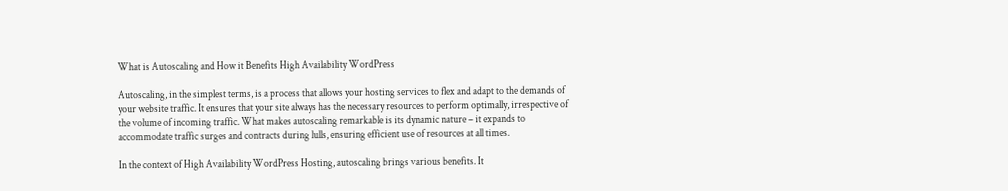What is Autoscaling and How it Benefits High Availability WordPress

Autoscaling, in the simplest terms, is a process that allows your hosting services to flex and adapt to the demands of your website traffic. It ensures that your site always has the necessary resources to perform optimally, irrespective of the volume of incoming traffic. What makes autoscaling remarkable is its dynamic nature – it expands to accommodate traffic surges and contracts during lulls, ensuring efficient use of resources at all times.

In the context of High Availability WordPress Hosting, autoscaling brings various benefits. It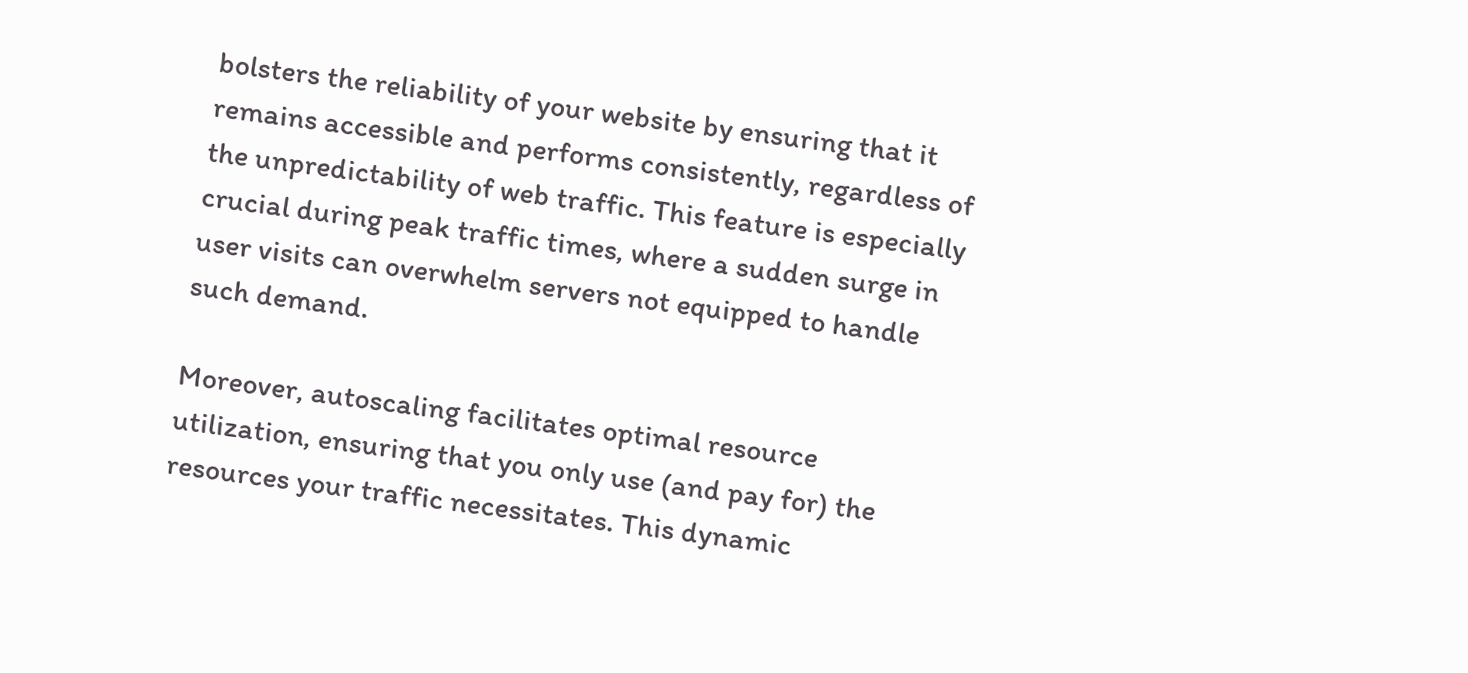bolsters the reliability of your website by ensuring that it remains accessible and performs consistently, regardless of the unpredictability of web traffic. This feature is especially crucial during peak traffic times, where a sudden surge in user visits can overwhelm servers not equipped to handle such demand.

Moreover, autoscaling facilitates optimal resource utilization, ensuring that you only use (and pay for) the resources your traffic necessitates. This dynamic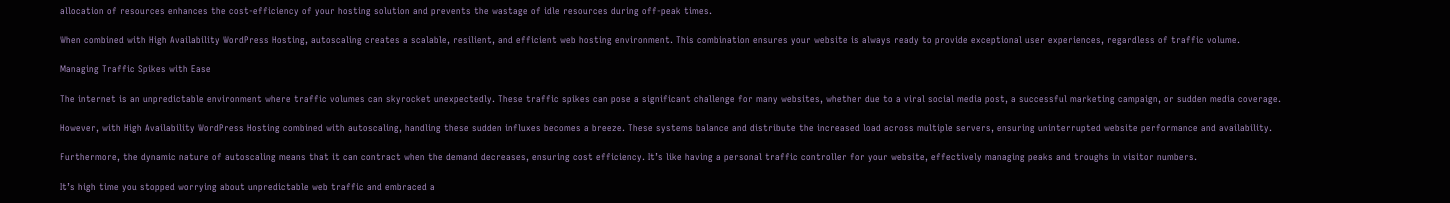allocation of resources enhances the cost-efficiency of your hosting solution and prevents the wastage of idle resources during off-peak times.

When combined with High Availability WordPress Hosting, autoscaling creates a scalable, resilient, and efficient web hosting environment. This combination ensures your website is always ready to provide exceptional user experiences, regardless of traffic volume.

Managing Traffic Spikes with Ease

The internet is an unpredictable environment where traffic volumes can skyrocket unexpectedly. These traffic spikes can pose a significant challenge for many websites, whether due to a viral social media post, a successful marketing campaign, or sudden media coverage.

However, with High Availability WordPress Hosting combined with autoscaling, handling these sudden influxes becomes a breeze. These systems balance and distribute the increased load across multiple servers, ensuring uninterrupted website performance and availability.

Furthermore, the dynamic nature of autoscaling means that it can contract when the demand decreases, ensuring cost efficiency. It’s like having a personal traffic controller for your website, effectively managing peaks and troughs in visitor numbers.

It’s high time you stopped worrying about unpredictable web traffic and embraced a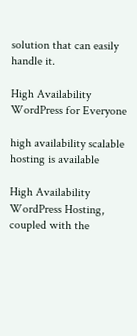solution that can easily handle it.

High Availability WordPress for Everyone

high availability scalable hosting is available

High Availability WordPress Hosting, coupled with the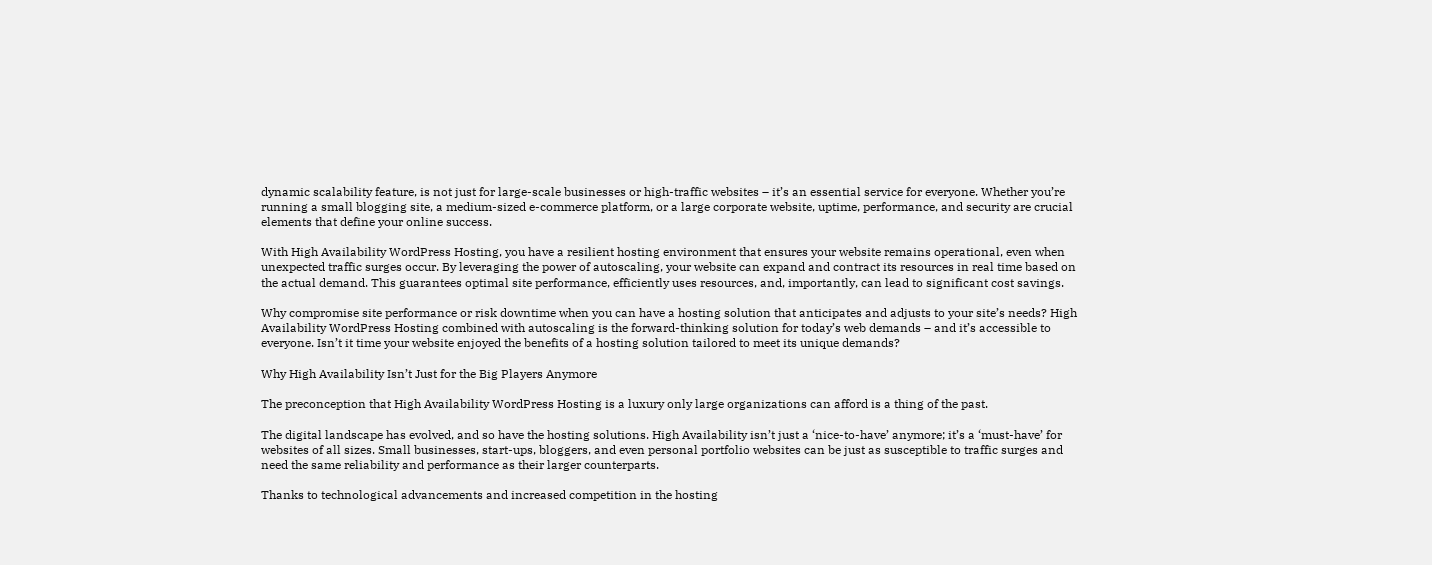dynamic scalability feature, is not just for large-scale businesses or high-traffic websites – it’s an essential service for everyone. Whether you’re running a small blogging site, a medium-sized e-commerce platform, or a large corporate website, uptime, performance, and security are crucial elements that define your online success.

With High Availability WordPress Hosting, you have a resilient hosting environment that ensures your website remains operational, even when unexpected traffic surges occur. By leveraging the power of autoscaling, your website can expand and contract its resources in real time based on the actual demand. This guarantees optimal site performance, efficiently uses resources, and, importantly, can lead to significant cost savings.

Why compromise site performance or risk downtime when you can have a hosting solution that anticipates and adjusts to your site’s needs? High Availability WordPress Hosting combined with autoscaling is the forward-thinking solution for today’s web demands – and it’s accessible to everyone. Isn’t it time your website enjoyed the benefits of a hosting solution tailored to meet its unique demands?

Why High Availability Isn’t Just for the Big Players Anymore

The preconception that High Availability WordPress Hosting is a luxury only large organizations can afford is a thing of the past.

The digital landscape has evolved, and so have the hosting solutions. High Availability isn’t just a ‘nice-to-have’ anymore; it’s a ‘must-have’ for websites of all sizes. Small businesses, start-ups, bloggers, and even personal portfolio websites can be just as susceptible to traffic surges and need the same reliability and performance as their larger counterparts.

Thanks to technological advancements and increased competition in the hosting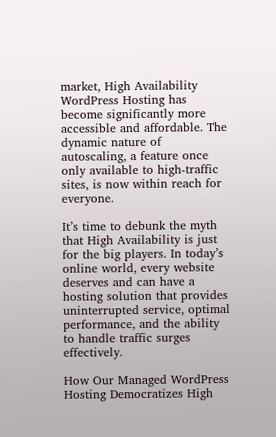market, High Availability WordPress Hosting has become significantly more accessible and affordable. The dynamic nature of autoscaling, a feature once only available to high-traffic sites, is now within reach for everyone.

It’s time to debunk the myth that High Availability is just for the big players. In today’s online world, every website deserves and can have a hosting solution that provides uninterrupted service, optimal performance, and the ability to handle traffic surges effectively.

How Our Managed WordPress Hosting Democratizes High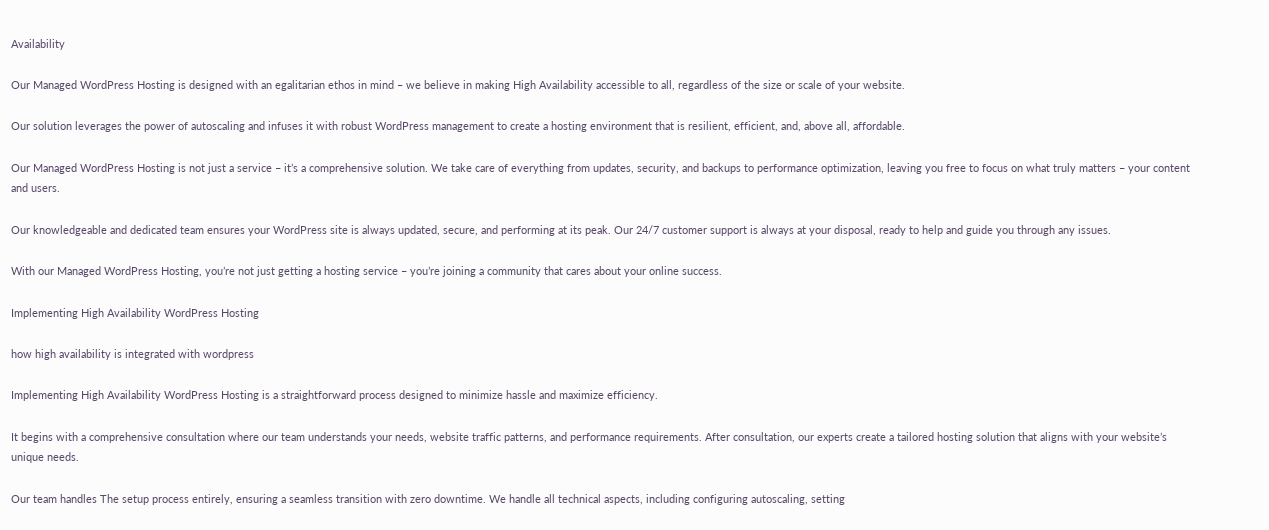Availability

Our Managed WordPress Hosting is designed with an egalitarian ethos in mind – we believe in making High Availability accessible to all, regardless of the size or scale of your website.

Our solution leverages the power of autoscaling and infuses it with robust WordPress management to create a hosting environment that is resilient, efficient, and, above all, affordable.

Our Managed WordPress Hosting is not just a service – it’s a comprehensive solution. We take care of everything from updates, security, and backups to performance optimization, leaving you free to focus on what truly matters – your content and users.

Our knowledgeable and dedicated team ensures your WordPress site is always updated, secure, and performing at its peak. Our 24/7 customer support is always at your disposal, ready to help and guide you through any issues.

With our Managed WordPress Hosting, you’re not just getting a hosting service – you’re joining a community that cares about your online success.

Implementing High Availability WordPress Hosting

how high availability is integrated with wordpress

Implementing High Availability WordPress Hosting is a straightforward process designed to minimize hassle and maximize efficiency.

It begins with a comprehensive consultation where our team understands your needs, website traffic patterns, and performance requirements. After consultation, our experts create a tailored hosting solution that aligns with your website’s unique needs.

Our team handles The setup process entirely, ensuring a seamless transition with zero downtime. We handle all technical aspects, including configuring autoscaling, setting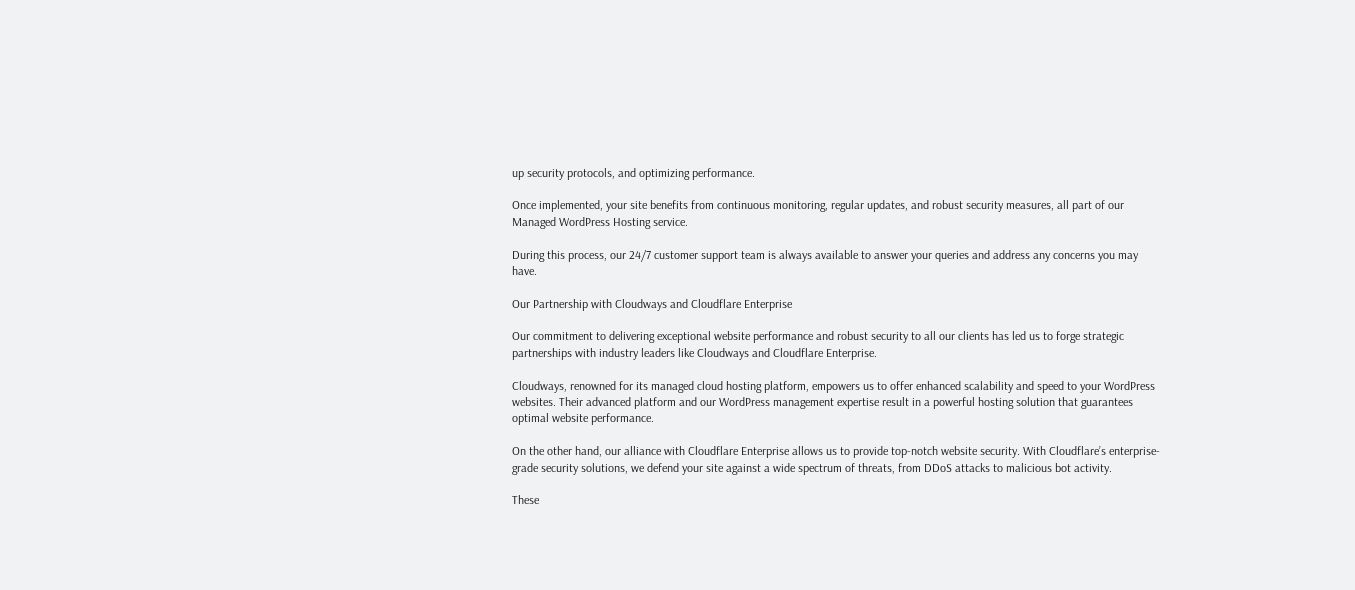up security protocols, and optimizing performance.

Once implemented, your site benefits from continuous monitoring, regular updates, and robust security measures, all part of our Managed WordPress Hosting service.

During this process, our 24/7 customer support team is always available to answer your queries and address any concerns you may have.

Our Partnership with Cloudways and Cloudflare Enterprise

Our commitment to delivering exceptional website performance and robust security to all our clients has led us to forge strategic partnerships with industry leaders like Cloudways and Cloudflare Enterprise.

Cloudways, renowned for its managed cloud hosting platform, empowers us to offer enhanced scalability and speed to your WordPress websites. Their advanced platform and our WordPress management expertise result in a powerful hosting solution that guarantees optimal website performance.

On the other hand, our alliance with Cloudflare Enterprise allows us to provide top-notch website security. With Cloudflare’s enterprise-grade security solutions, we defend your site against a wide spectrum of threats, from DDoS attacks to malicious bot activity.

These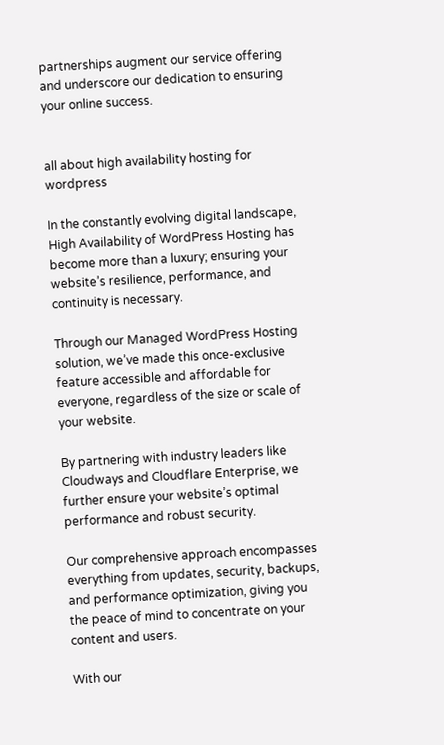partnerships augment our service offering and underscore our dedication to ensuring your online success.


all about high availability hosting for wordpress

In the constantly evolving digital landscape, High Availability of WordPress Hosting has become more than a luxury; ensuring your website’s resilience, performance, and continuity is necessary.

Through our Managed WordPress Hosting solution, we’ve made this once-exclusive feature accessible and affordable for everyone, regardless of the size or scale of your website.

By partnering with industry leaders like Cloudways and Cloudflare Enterprise, we further ensure your website’s optimal performance and robust security.

Our comprehensive approach encompasses everything from updates, security, backups, and performance optimization, giving you the peace of mind to concentrate on your content and users.

With our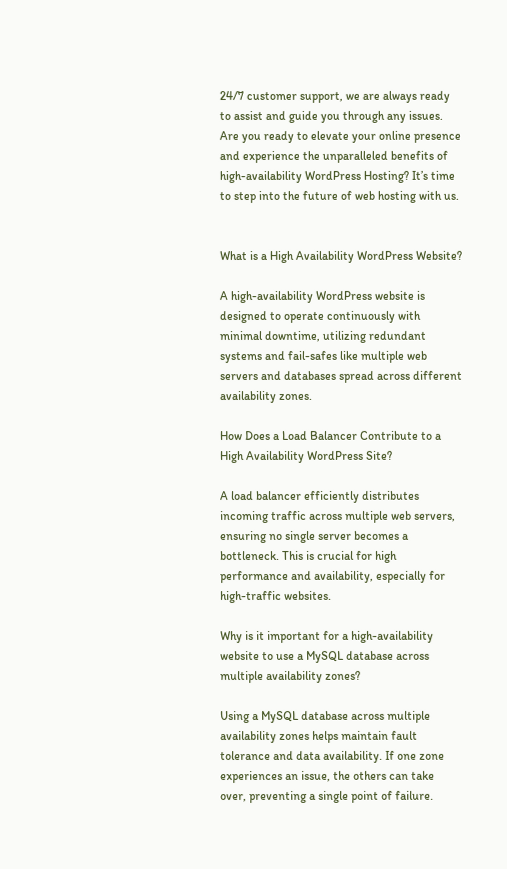24/7 customer support, we are always ready to assist and guide you through any issues. Are you ready to elevate your online presence and experience the unparalleled benefits of high-availability WordPress Hosting? It’s time to step into the future of web hosting with us.


What is a High Availability WordPress Website?

A high-availability WordPress website is designed to operate continuously with minimal downtime, utilizing redundant systems and fail-safes like multiple web servers and databases spread across different availability zones.

How Does a Load Balancer Contribute to a High Availability WordPress Site?

A load balancer efficiently distributes incoming traffic across multiple web servers, ensuring no single server becomes a bottleneck. This is crucial for high performance and availability, especially for high-traffic websites.

Why is it important for a high-availability website to use a MySQL database across multiple availability zones?

Using a MySQL database across multiple availability zones helps maintain fault tolerance and data availability. If one zone experiences an issue, the others can take over, preventing a single point of failure.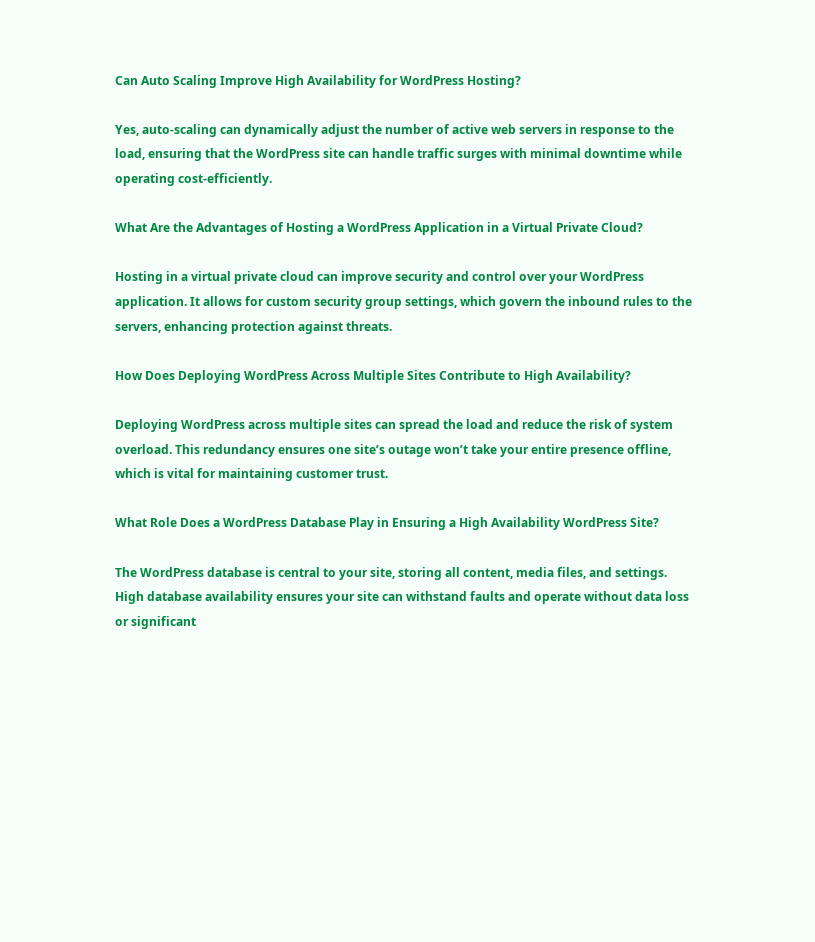Can Auto Scaling Improve High Availability for WordPress Hosting?

Yes, auto-scaling can dynamically adjust the number of active web servers in response to the load, ensuring that the WordPress site can handle traffic surges with minimal downtime while operating cost-efficiently.

What Are the Advantages of Hosting a WordPress Application in a Virtual Private Cloud?

Hosting in a virtual private cloud can improve security and control over your WordPress application. It allows for custom security group settings, which govern the inbound rules to the servers, enhancing protection against threats.

How Does Deploying WordPress Across Multiple Sites Contribute to High Availability?

Deploying WordPress across multiple sites can spread the load and reduce the risk of system overload. This redundancy ensures one site’s outage won’t take your entire presence offline, which is vital for maintaining customer trust.

What Role Does a WordPress Database Play in Ensuring a High Availability WordPress Site?

The WordPress database is central to your site, storing all content, media files, and settings. High database availability ensures your site can withstand faults and operate without data loss or significant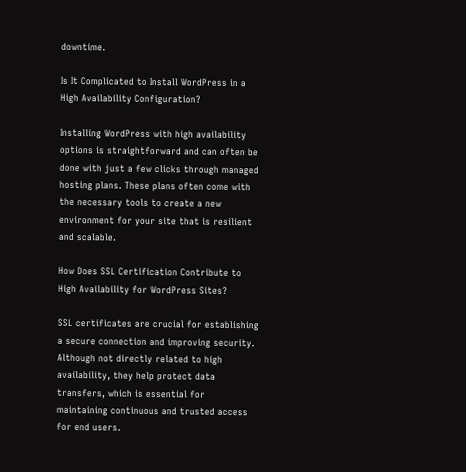downtime.

Is It Complicated to Install WordPress in a High Availability Configuration?

Installing WordPress with high availability options is straightforward and can often be done with just a few clicks through managed hosting plans. These plans often come with the necessary tools to create a new environment for your site that is resilient and scalable.

How Does SSL Certification Contribute to High Availability for WordPress Sites?

SSL certificates are crucial for establishing a secure connection and improving security. Although not directly related to high availability, they help protect data transfers, which is essential for maintaining continuous and trusted access for end users.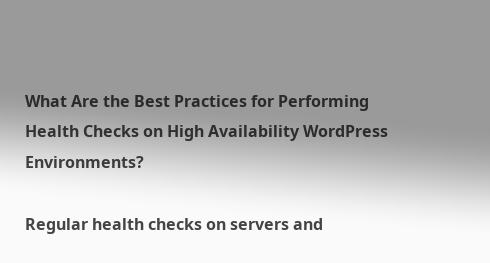What Are the Best Practices for Performing Health Checks on High Availability WordPress Environments?

Regular health checks on servers and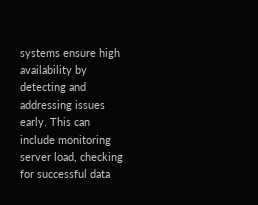systems ensure high availability by detecting and addressing issues early. This can include monitoring server load, checking for successful data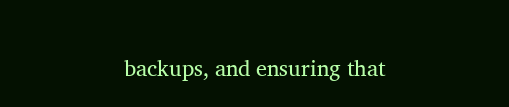backups, and ensuring that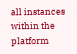all instances within the platform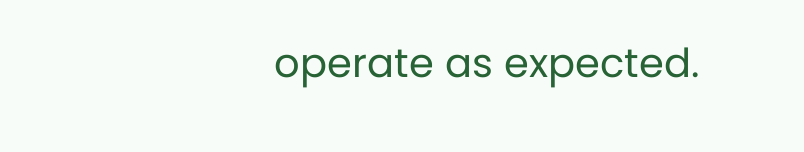operate as expected.